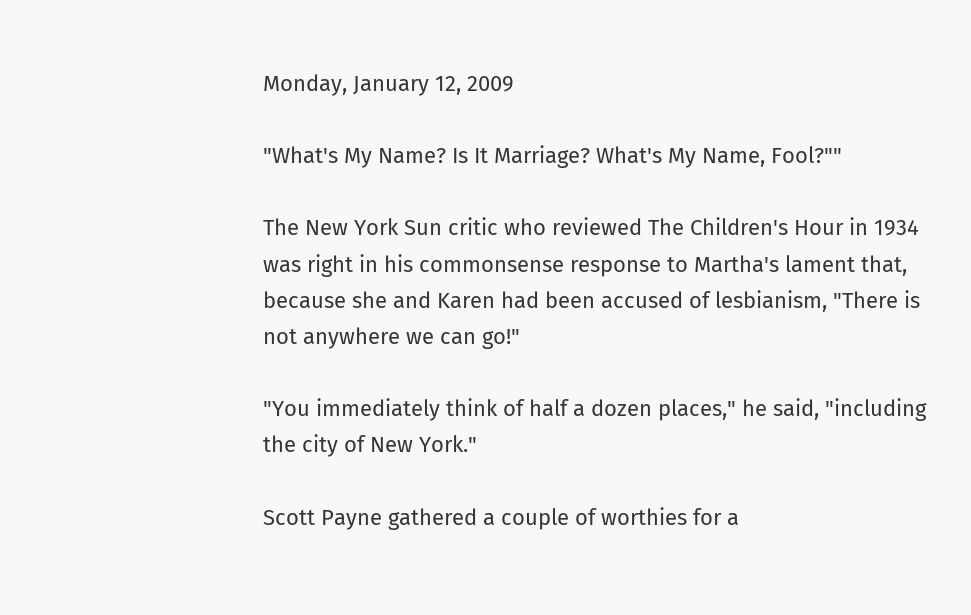Monday, January 12, 2009

"What's My Name? Is It Marriage? What's My Name, Fool?""

The New York Sun critic who reviewed The Children's Hour in 1934 was right in his commonsense response to Martha's lament that, because she and Karen had been accused of lesbianism, "There is not anywhere we can go!"

"You immediately think of half a dozen places," he said, "including the city of New York."

Scott Payne gathered a couple of worthies for a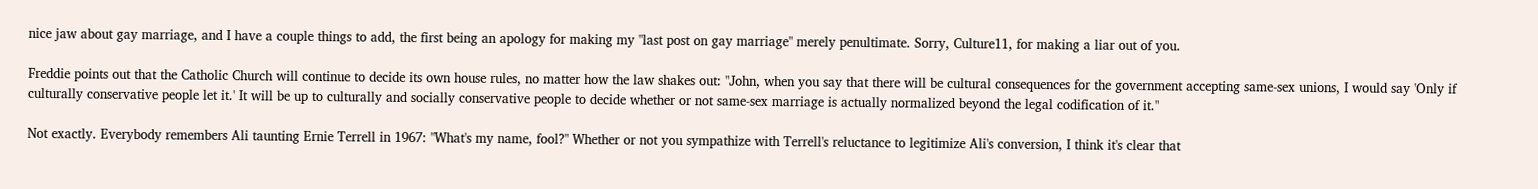nice jaw about gay marriage, and I have a couple things to add, the first being an apology for making my "last post on gay marriage" merely penultimate. Sorry, Culture11, for making a liar out of you.

Freddie points out that the Catholic Church will continue to decide its own house rules, no matter how the law shakes out: "John, when you say that there will be cultural consequences for the government accepting same-sex unions, I would say 'Only if culturally conservative people let it.' It will be up to culturally and socially conservative people to decide whether or not same-sex marriage is actually normalized beyond the legal codification of it."

Not exactly. Everybody remembers Ali taunting Ernie Terrell in 1967: "What's my name, fool?" Whether or not you sympathize with Terrell's reluctance to legitimize Ali's conversion, I think it's clear that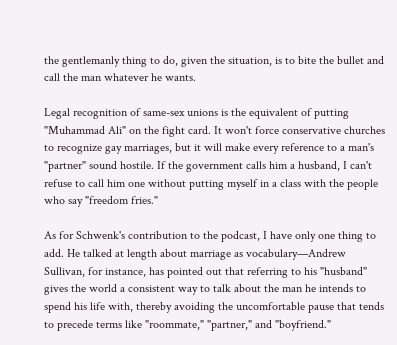the gentlemanly thing to do, given the situation, is to bite the bullet and call the man whatever he wants.

Legal recognition of same-sex unions is the equivalent of putting "Muhammad Ali" on the fight card. It won't force conservative churches to recognize gay marriages, but it will make every reference to a man's "partner" sound hostile. If the government calls him a husband, I can't refuse to call him one without putting myself in a class with the people who say "freedom fries."

As for Schwenk's contribution to the podcast, I have only one thing to add. He talked at length about marriage as vocabulary—Andrew Sullivan, for instance, has pointed out that referring to his "husband" gives the world a consistent way to talk about the man he intends to spend his life with, thereby avoiding the uncomfortable pause that tends to precede terms like "roommate," "partner," and "boyfriend."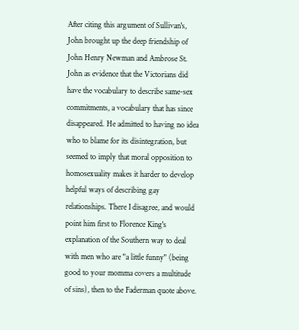After citing this argument of Sullivan's, John brought up the deep friendship of John Henry Newman and Ambrose St. John as evidence that the Victorians did have the vocabulary to describe same-sex commitments, a vocabulary that has since disappeared. He admitted to having no idea who to blame for its disintegration, but seemed to imply that moral opposition to homosexuality makes it harder to develop helpful ways of describing gay relationships. There I disagree, and would point him first to Florence King's explanation of the Southern way to deal with men who are "a little funny" (being good to your momma covers a multitude of sins), then to the Faderman quote above.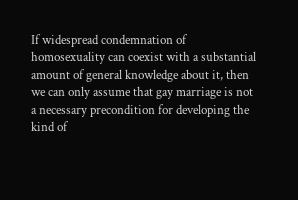If widespread condemnation of homosexuality can coexist with a substantial amount of general knowledge about it, then we can only assume that gay marriage is not a necessary precondition for developing the kind of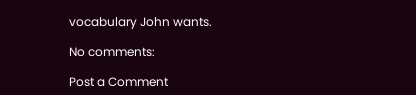vocabulary John wants.

No comments:

Post a Comment